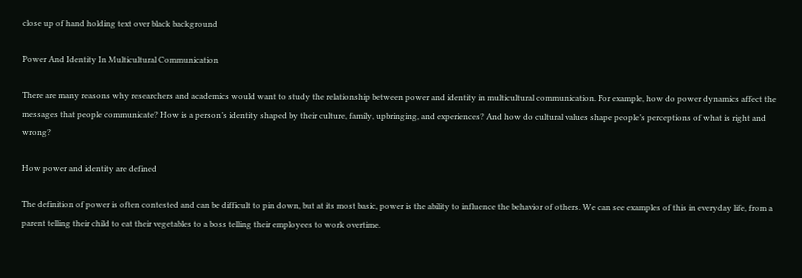close up of hand holding text over black background

Power And Identity In Multicultural Communication

There are many reasons why researchers and academics would want to study the relationship between power and identity in multicultural communication. For example, how do power dynamics affect the messages that people communicate? How is a person’s identity shaped by their culture, family, upbringing, and experiences? And how do cultural values shape people’s perceptions of what is right and wrong?

How power and identity are defined

The definition of power is often contested and can be difficult to pin down, but at its most basic, power is the ability to influence the behavior of others. We can see examples of this in everyday life, from a parent telling their child to eat their vegetables to a boss telling their employees to work overtime.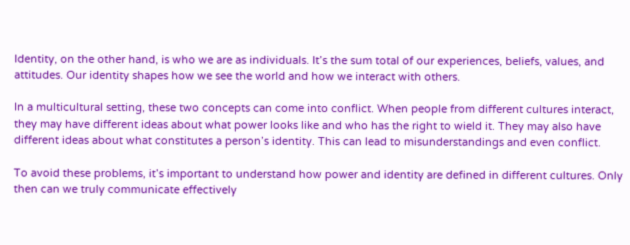Identity, on the other hand, is who we are as individuals. It’s the sum total of our experiences, beliefs, values, and attitudes. Our identity shapes how we see the world and how we interact with others.

In a multicultural setting, these two concepts can come into conflict. When people from different cultures interact, they may have different ideas about what power looks like and who has the right to wield it. They may also have different ideas about what constitutes a person’s identity. This can lead to misunderstandings and even conflict.

To avoid these problems, it’s important to understand how power and identity are defined in different cultures. Only then can we truly communicate effectively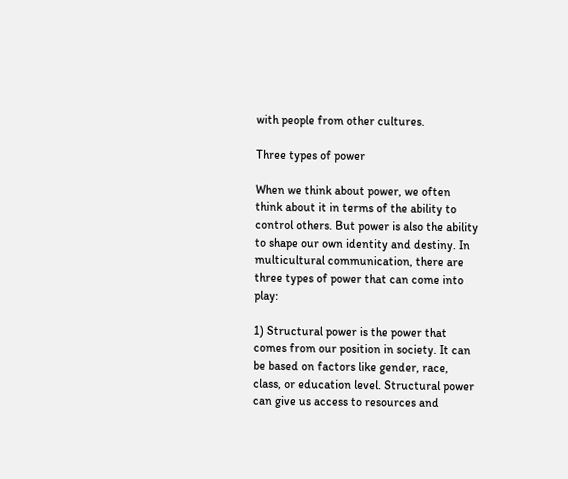with people from other cultures.

Three types of power

When we think about power, we often think about it in terms of the ability to control others. But power is also the ability to shape our own identity and destiny. In multicultural communication, there are three types of power that can come into play:

1) Structural power is the power that comes from our position in society. It can be based on factors like gender, race, class, or education level. Structural power can give us access to resources and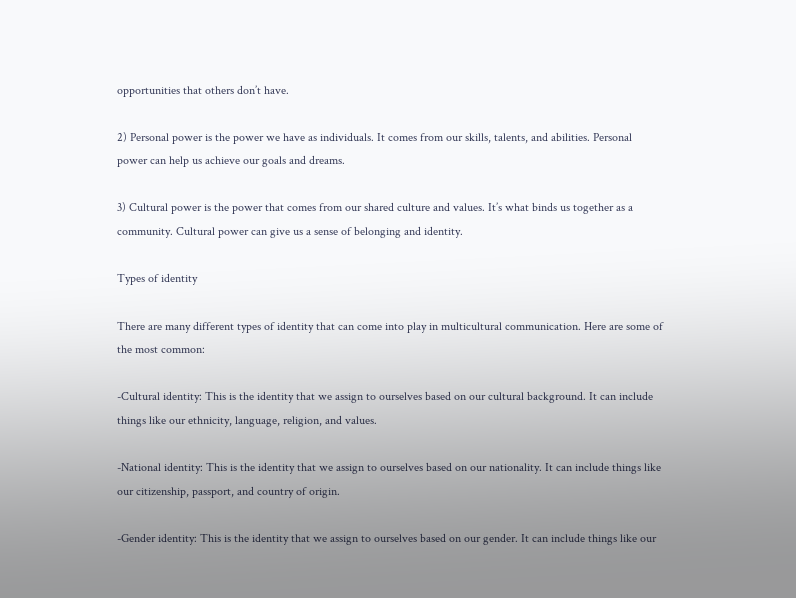opportunities that others don’t have.

2) Personal power is the power we have as individuals. It comes from our skills, talents, and abilities. Personal power can help us achieve our goals and dreams.

3) Cultural power is the power that comes from our shared culture and values. It’s what binds us together as a community. Cultural power can give us a sense of belonging and identity.

Types of identity

There are many different types of identity that can come into play in multicultural communication. Here are some of the most common:

-Cultural identity: This is the identity that we assign to ourselves based on our cultural background. It can include things like our ethnicity, language, religion, and values.

-National identity: This is the identity that we assign to ourselves based on our nationality. It can include things like our citizenship, passport, and country of origin.

-Gender identity: This is the identity that we assign to ourselves based on our gender. It can include things like our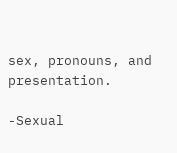sex, pronouns, and presentation.

-Sexual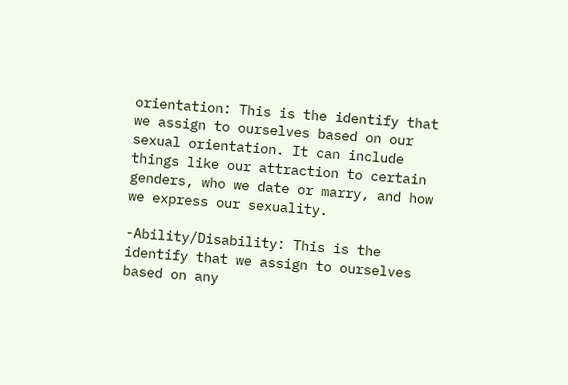orientation: This is the identify that we assign to ourselves based on our sexual orientation. It can include things like our attraction to certain genders, who we date or marry, and how we express our sexuality.

-Ability/Disability: This is the identify that we assign to ourselves based on any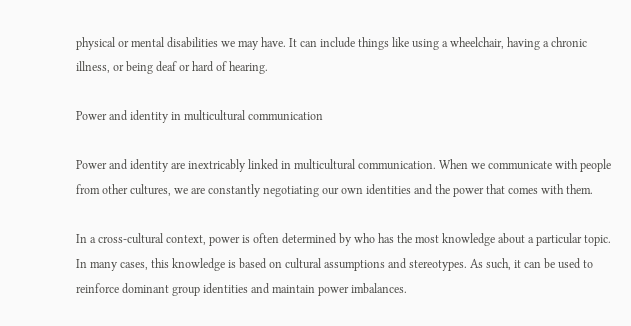physical or mental disabilities we may have. It can include things like using a wheelchair, having a chronic illness, or being deaf or hard of hearing.

Power and identity in multicultural communication

Power and identity are inextricably linked in multicultural communication. When we communicate with people from other cultures, we are constantly negotiating our own identities and the power that comes with them.

In a cross-cultural context, power is often determined by who has the most knowledge about a particular topic. In many cases, this knowledge is based on cultural assumptions and stereotypes. As such, it can be used to reinforce dominant group identities and maintain power imbalances.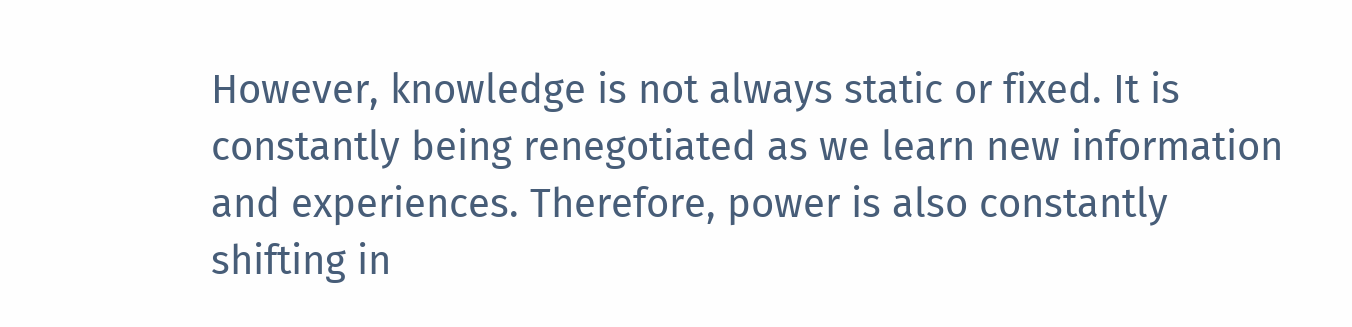However, knowledge is not always static or fixed. It is constantly being renegotiated as we learn new information and experiences. Therefore, power is also constantly shifting in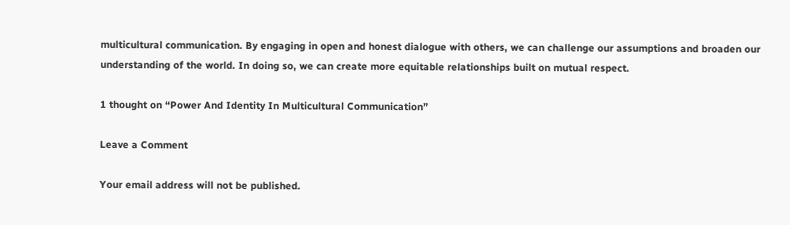multicultural communication. By engaging in open and honest dialogue with others, we can challenge our assumptions and broaden our understanding of the world. In doing so, we can create more equitable relationships built on mutual respect.

1 thought on “Power And Identity In Multicultural Communication”

Leave a Comment

Your email address will not be published.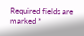Required fields are marked *